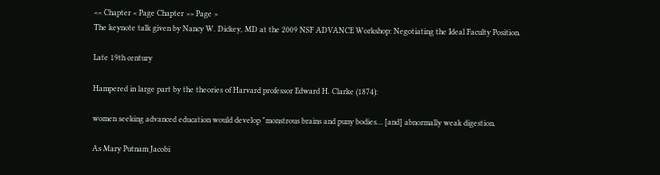<< Chapter < Page Chapter >> Page >
The keynote talk given by Nancy W. Dickey, MD at the 2009 NSF ADVANCE Workshop: Negotiating the Ideal Faculty Position.

Late 19th century

Hampered in large part by the theories of Harvard professor Edward H. Clarke (1874):

women seeking advanced education would develop "monstrous brains and puny bodies… [and] abnormally weak digestion.

As Mary Putnam Jacobi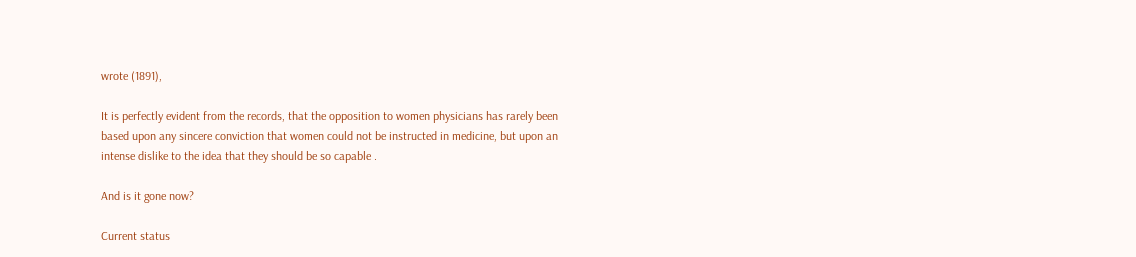wrote (1891),

It is perfectly evident from the records, that the opposition to women physicians has rarely been based upon any sincere conviction that women could not be instructed in medicine, but upon an intense dislike to the idea that they should be so capable .

And is it gone now?

Current status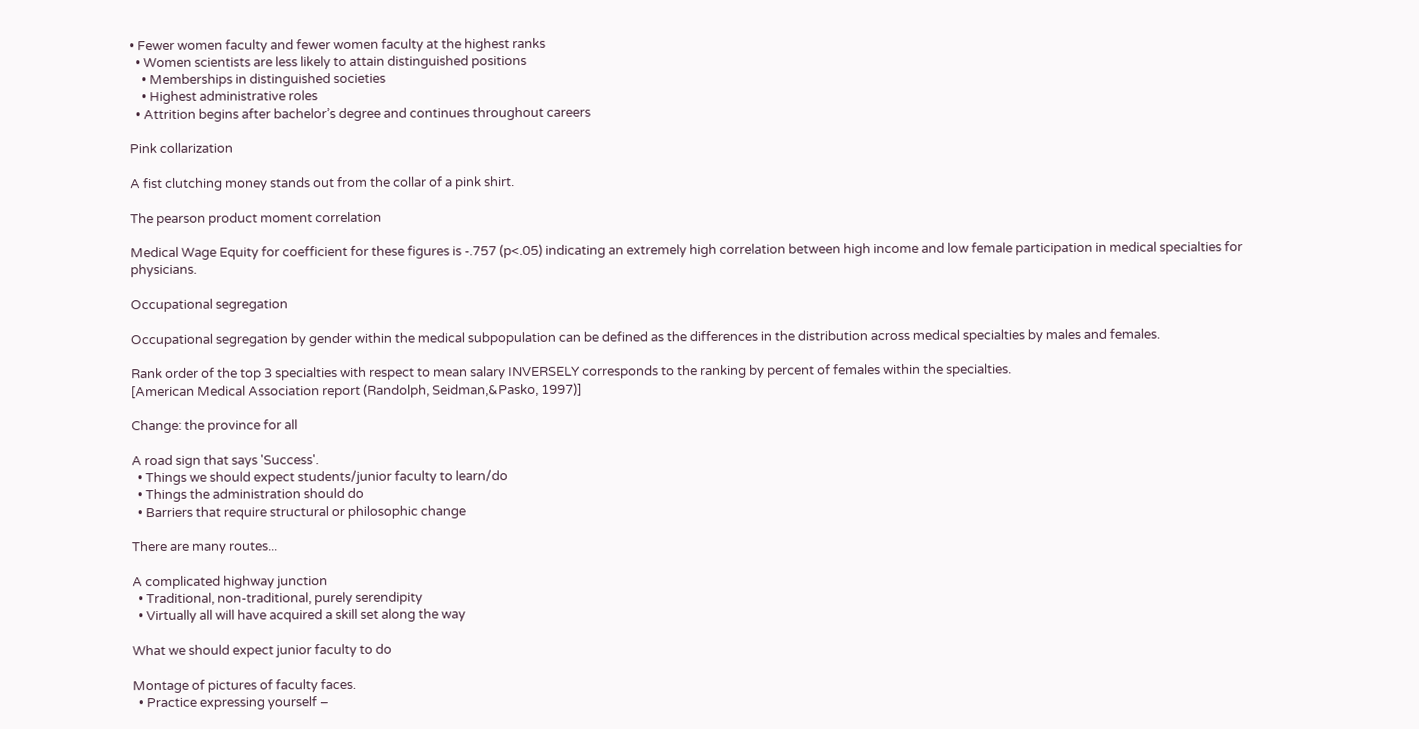• Fewer women faculty and fewer women faculty at the highest ranks
  • Women scientists are less likely to attain distinguished positions
    • Memberships in distinguished societies
    • Highest administrative roles
  • Attrition begins after bachelor’s degree and continues throughout careers

Pink collarization

A fist clutching money stands out from the collar of a pink shirt.

The pearson product moment correlation

Medical Wage Equity for coefficient for these figures is -.757 (p<.05) indicating an extremely high correlation between high income and low female participation in medical specialties for physicians.

Occupational segregation

Occupational segregation by gender within the medical subpopulation can be defined as the differences in the distribution across medical specialties by males and females.

Rank order of the top 3 specialties with respect to mean salary INVERSELY corresponds to the ranking by percent of females within the specialties.
[American Medical Association report (Randolph, Seidman,&Pasko, 1997)]

Change: the province for all

A road sign that says 'Success'.
  • Things we should expect students/junior faculty to learn/do
  • Things the administration should do
  • Barriers that require structural or philosophic change

There are many routes...

A complicated highway junction
  • Traditional, non-traditional, purely serendipity
  • Virtually all will have acquired a skill set along the way

What we should expect junior faculty to do

Montage of pictures of faculty faces.
  • Practice expressing yourself –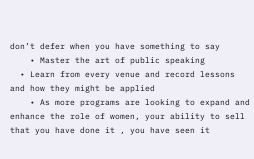don’t defer when you have something to say
    • Master the art of public speaking
  • Learn from every venue and record lessons and how they might be applied
    • As more programs are looking to expand and enhance the role of women, your ability to sell that you have done it , you have seen it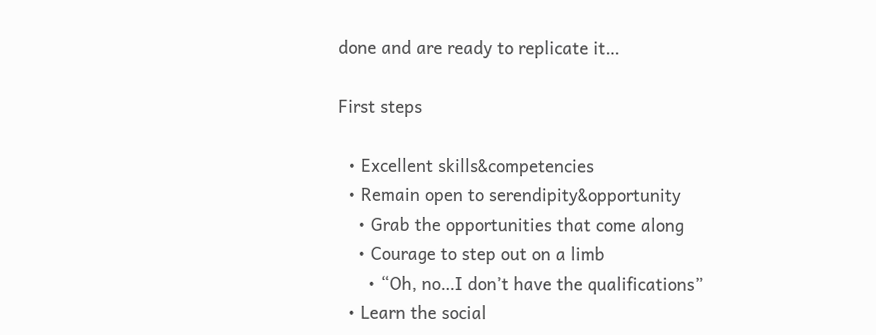done and are ready to replicate it…

First steps

  • Excellent skills&competencies
  • Remain open to serendipity&opportunity
    • Grab the opportunities that come along
    • Courage to step out on a limb
      • “Oh, no…I don’t have the qualifications”
  • Learn the social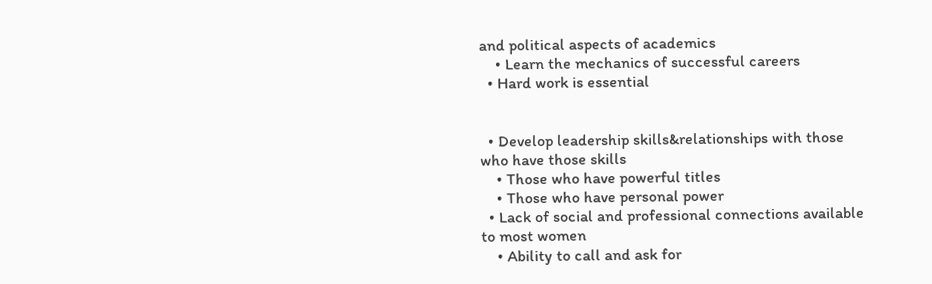and political aspects of academics
    • Learn the mechanics of successful careers
  • Hard work is essential


  • Develop leadership skills&relationships with those who have those skills
    • Those who have powerful titles
    • Those who have personal power
  • Lack of social and professional connections available to most women
    • Ability to call and ask for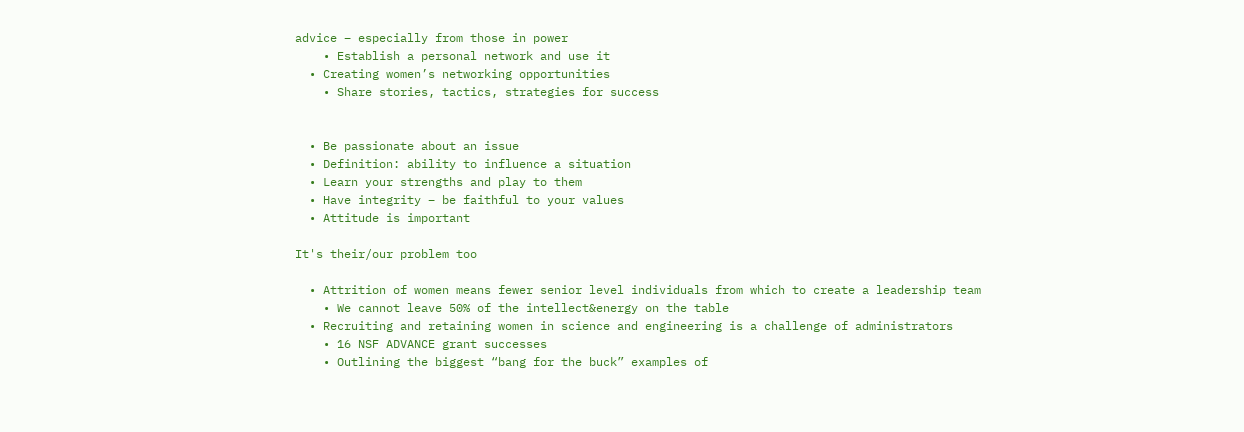advice – especially from those in power
    • Establish a personal network and use it
  • Creating women’s networking opportunities
    • Share stories, tactics, strategies for success


  • Be passionate about an issue
  • Definition: ability to influence a situation
  • Learn your strengths and play to them
  • Have integrity – be faithful to your values
  • Attitude is important

It's their/our problem too

  • Attrition of women means fewer senior level individuals from which to create a leadership team
    • We cannot leave 50% of the intellect&energy on the table
  • Recruiting and retaining women in science and engineering is a challenge of administrators
    • 16 NSF ADVANCE grant successes
    • Outlining the biggest “bang for the buck” examples of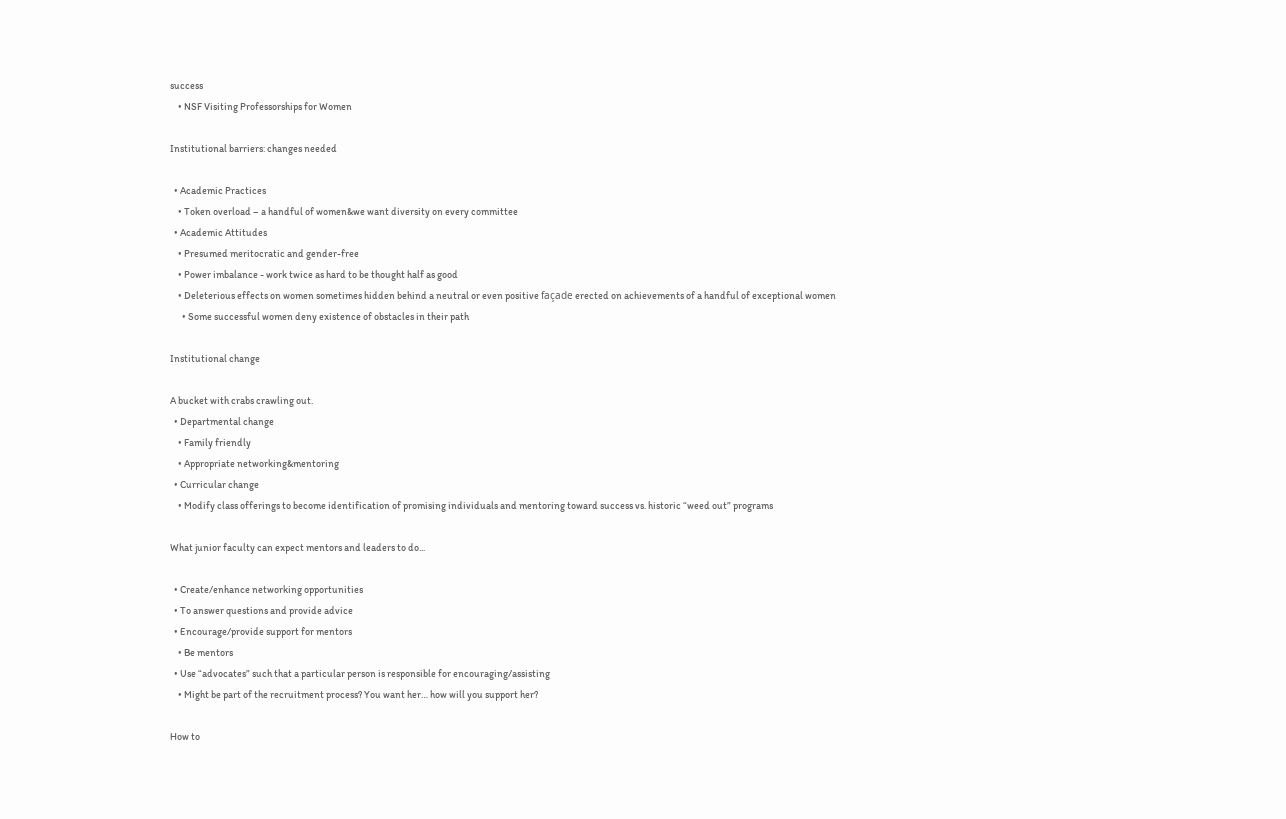success
    • NSF Visiting Professorships for Women

Institutional barriers: changes needed

  • Academic Practices
    • Token overload – a handful of women&we want diversity on every committee
  • Academic Attitudes
    • Presumed meritocratic and gender-free
    • Power imbalance - work twice as hard to be thought half as good
    • Deleterious effects on women sometimes hidden behind a neutral or even positive façade erected on achievements of a handful of exceptional women
      • Some successful women deny existence of obstacles in their path

Institutional change

A bucket with crabs crawling out.
  • Departmental change
    • Family friendly
    • Appropriate networking&mentoring
  • Curricular change
    • Modify class offerings to become identification of promising individuals and mentoring toward success vs. historic “weed out” programs

What junior faculty can expect mentors and leaders to do...

  • Create/enhance networking opportunities
  • To answer questions and provide advice
  • Encourage/provide support for mentors
    • Be mentors
  • Use “advocates” such that a particular person is responsible for encouraging/assisting
    • Might be part of the recruitment process? You want her… how will you support her?

How to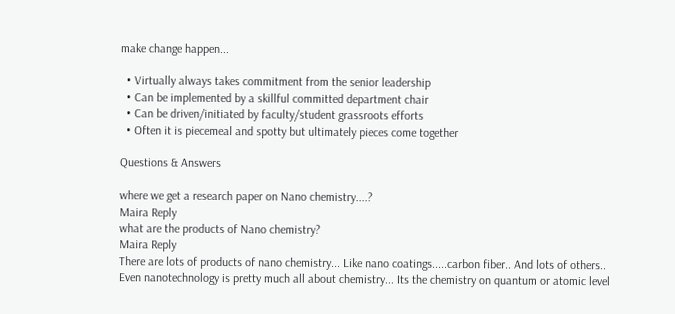make change happen...

  • Virtually always takes commitment from the senior leadership
  • Can be implemented by a skillful committed department chair
  • Can be driven/initiated by faculty/student grassroots efforts
  • Often it is piecemeal and spotty but ultimately pieces come together

Questions & Answers

where we get a research paper on Nano chemistry....?
Maira Reply
what are the products of Nano chemistry?
Maira Reply
There are lots of products of nano chemistry... Like nano coatings.....carbon fiber.. And lots of others..
Even nanotechnology is pretty much all about chemistry... Its the chemistry on quantum or atomic level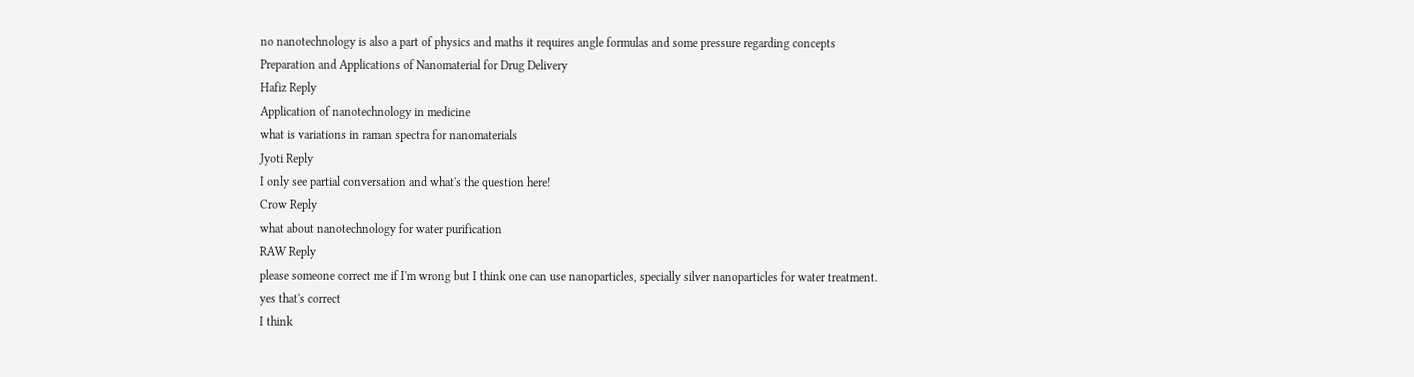no nanotechnology is also a part of physics and maths it requires angle formulas and some pressure regarding concepts
Preparation and Applications of Nanomaterial for Drug Delivery
Hafiz Reply
Application of nanotechnology in medicine
what is variations in raman spectra for nanomaterials
Jyoti Reply
I only see partial conversation and what's the question here!
Crow Reply
what about nanotechnology for water purification
RAW Reply
please someone correct me if I'm wrong but I think one can use nanoparticles, specially silver nanoparticles for water treatment.
yes that's correct
I think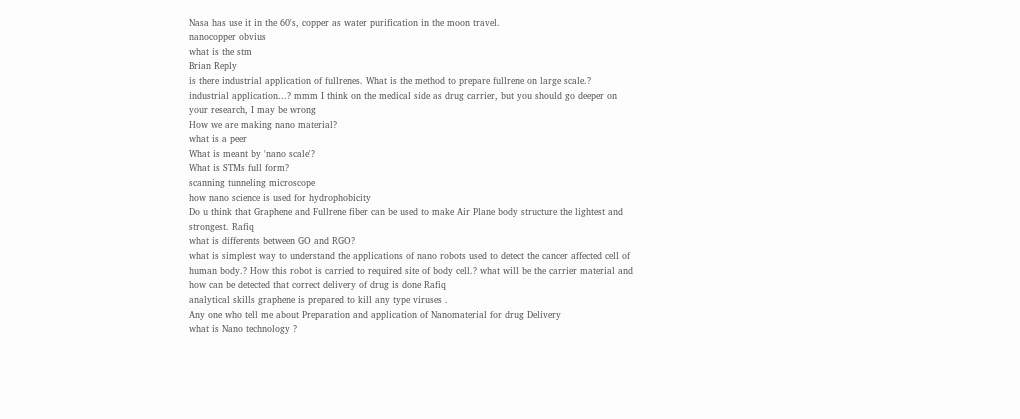Nasa has use it in the 60's, copper as water purification in the moon travel.
nanocopper obvius
what is the stm
Brian Reply
is there industrial application of fullrenes. What is the method to prepare fullrene on large scale.?
industrial application...? mmm I think on the medical side as drug carrier, but you should go deeper on your research, I may be wrong
How we are making nano material?
what is a peer
What is meant by 'nano scale'?
What is STMs full form?
scanning tunneling microscope
how nano science is used for hydrophobicity
Do u think that Graphene and Fullrene fiber can be used to make Air Plane body structure the lightest and strongest. Rafiq
what is differents between GO and RGO?
what is simplest way to understand the applications of nano robots used to detect the cancer affected cell of human body.? How this robot is carried to required site of body cell.? what will be the carrier material and how can be detected that correct delivery of drug is done Rafiq
analytical skills graphene is prepared to kill any type viruses .
Any one who tell me about Preparation and application of Nanomaterial for drug Delivery
what is Nano technology ?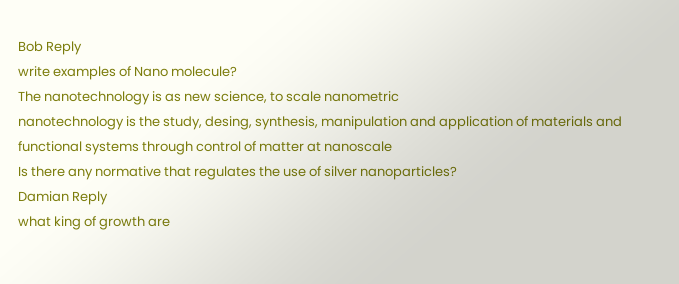Bob Reply
write examples of Nano molecule?
The nanotechnology is as new science, to scale nanometric
nanotechnology is the study, desing, synthesis, manipulation and application of materials and functional systems through control of matter at nanoscale
Is there any normative that regulates the use of silver nanoparticles?
Damian Reply
what king of growth are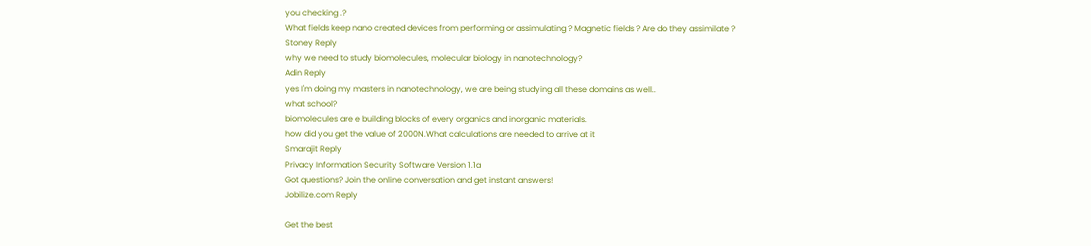you checking .?
What fields keep nano created devices from performing or assimulating ? Magnetic fields ? Are do they assimilate ?
Stoney Reply
why we need to study biomolecules, molecular biology in nanotechnology?
Adin Reply
yes I'm doing my masters in nanotechnology, we are being studying all these domains as well..
what school?
biomolecules are e building blocks of every organics and inorganic materials.
how did you get the value of 2000N.What calculations are needed to arrive at it
Smarajit Reply
Privacy Information Security Software Version 1.1a
Got questions? Join the online conversation and get instant answers!
Jobilize.com Reply

Get the best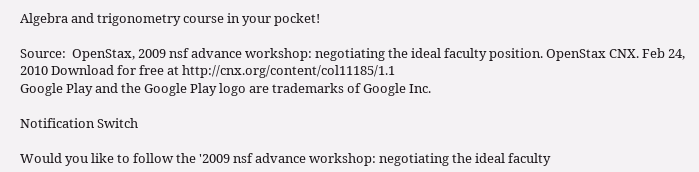Algebra and trigonometry course in your pocket!

Source:  OpenStax, 2009 nsf advance workshop: negotiating the ideal faculty position. OpenStax CNX. Feb 24, 2010 Download for free at http://cnx.org/content/col11185/1.1
Google Play and the Google Play logo are trademarks of Google Inc.

Notification Switch

Would you like to follow the '2009 nsf advance workshop: negotiating the ideal faculty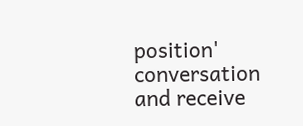position' conversation and receive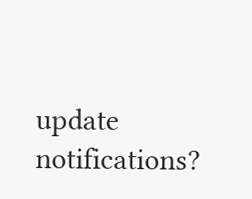update notifications?